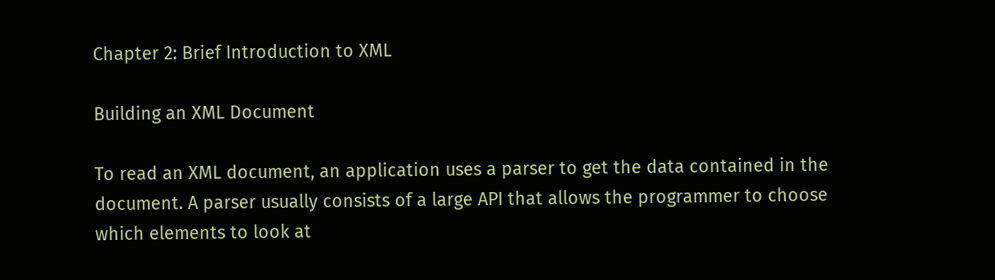Chapter 2: Brief Introduction to XML

Building an XML Document

To read an XML document, an application uses a parser to get the data contained in the document. A parser usually consists of a large API that allows the programmer to choose which elements to look at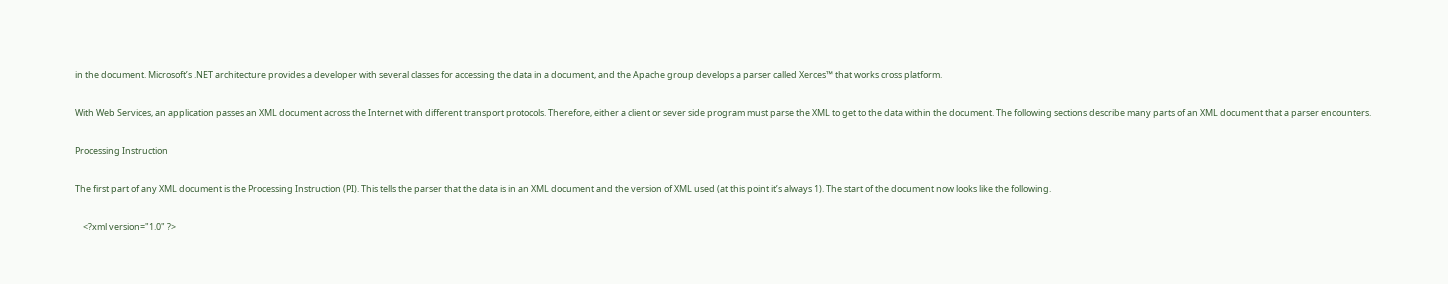in the document. Microsoft’s .NET architecture provides a developer with several classes for accessing the data in a document, and the Apache group develops a parser called Xerces™ that works cross platform.

With Web Services, an application passes an XML document across the Internet with different transport protocols. Therefore, either a client or sever side program must parse the XML to get to the data within the document. The following sections describe many parts of an XML document that a parser encounters.

Processing Instruction

The first part of any XML document is the Processing Instruction (PI). This tells the parser that the data is in an XML document and the version of XML used (at this point it’s always 1). The start of the document now looks like the following.

    <?xml version="1.0" ?>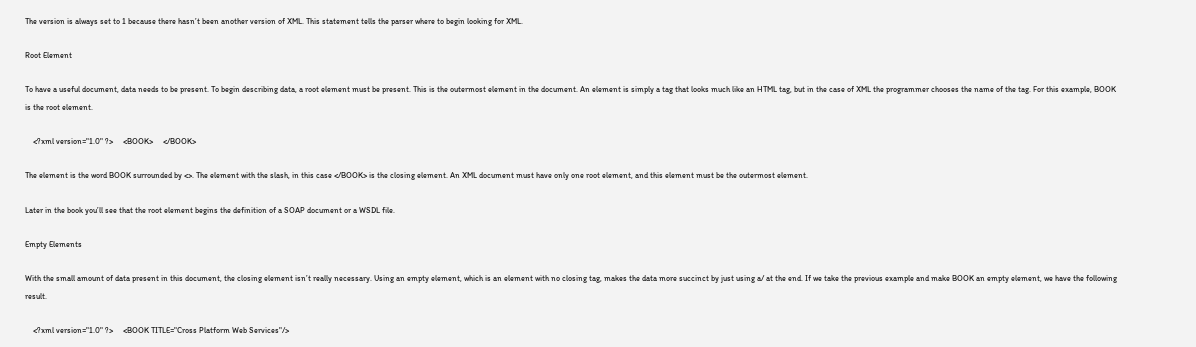The version is always set to 1 because there hasn’t been another version of XML. This statement tells the parser where to begin looking for XML.

Root Element

To have a useful document, data needs to be present. To begin describing data, a root element must be present. This is the outermost element in the document. An element is simply a tag that looks much like an HTML tag, but in the case of XML the programmer chooses the name of the tag. For this example, BOOK is the root element.

    <?xml version="1.0" ?>     <BOOK>     </BOOK>

The element is the word BOOK surrounded by <>. The element with the slash, in this case </BOOK> is the closing element. An XML document must have only one root element, and this element must be the outermost element.

Later in the book you’ll see that the root element begins the definition of a SOAP document or a WSDL file.

Empty Elements

With the small amount of data present in this document, the closing element isn’t really necessary. Using an empty element, which is an element with no closing tag, makes the data more succinct by just using a/ at the end. If we take the previous example and make BOOK an empty element, we have the following result.

    <?xml version="1.0" ?>     <BOOK TITLE="Cross Platform Web Services"/>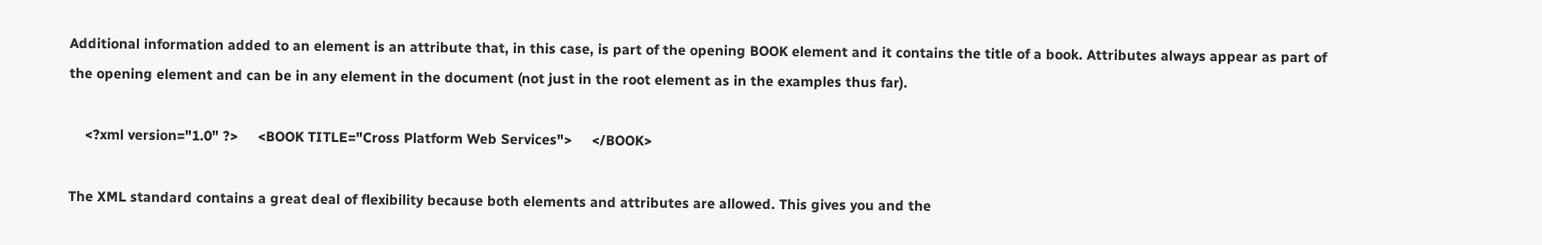Additional information added to an element is an attribute that, in this case, is part of the opening BOOK element and it contains the title of a book. Attributes always appear as part of the opening element and can be in any element in the document (not just in the root element as in the examples thus far).

    <?xml version="1.0" ?>     <BOOK TITLE="Cross Platform Web Services">     </BOOK>

The XML standard contains a great deal of flexibility because both elements and attributes are allowed. This gives you and the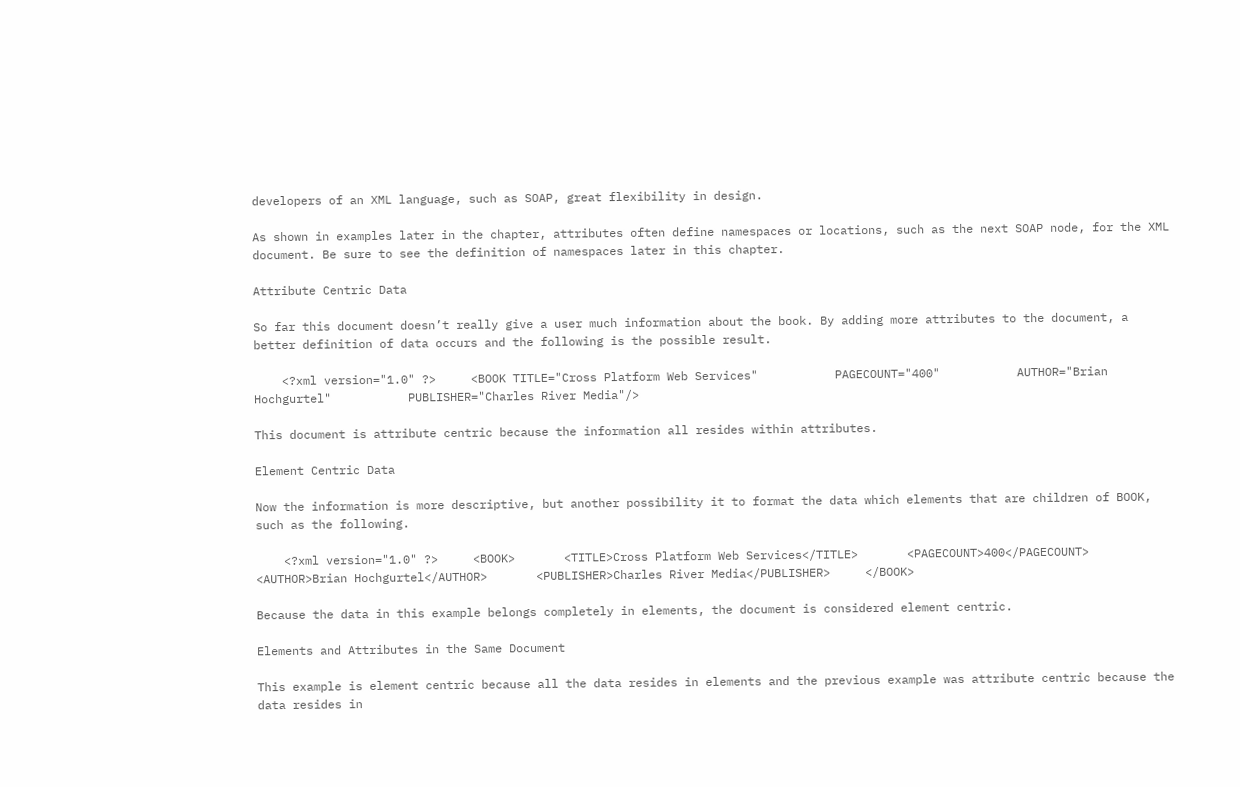developers of an XML language, such as SOAP, great flexibility in design.

As shown in examples later in the chapter, attributes often define namespaces or locations, such as the next SOAP node, for the XML document. Be sure to see the definition of namespaces later in this chapter.

Attribute Centric Data

So far this document doesn’t really give a user much information about the book. By adding more attributes to the document, a better definition of data occurs and the following is the possible result.

    <?xml version="1.0" ?>     <BOOK TITLE="Cross Platform Web Services"           PAGECOUNT="400"           AUTHOR="Brian Hochgurtel"           PUBLISHER="Charles River Media"/>

This document is attribute centric because the information all resides within attributes.

Element Centric Data

Now the information is more descriptive, but another possibility it to format the data which elements that are children of BOOK, such as the following.

    <?xml version="1.0" ?>     <BOOK>       <TITLE>Cross Platform Web Services</TITLE>       <PAGECOUNT>400</PAGECOUNT>       <AUTHOR>Brian Hochgurtel</AUTHOR>       <PUBLISHER>Charles River Media</PUBLISHER>     </BOOK>

Because the data in this example belongs completely in elements, the document is considered element centric.

Elements and Attributes in the Same Document

This example is element centric because all the data resides in elements and the previous example was attribute centric because the data resides in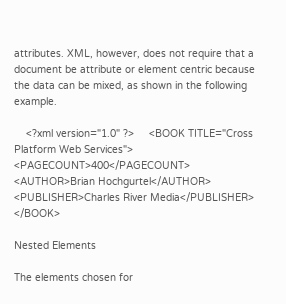attributes. XML, however, does not require that a document be attribute or element centric because the data can be mixed, as shown in the following example.

    <?xml version="1.0" ?>     <BOOK TITLE="Cross Platform Web Services">       <PAGECOUNT>400</PAGECOUNT>       <AUTHOR>Brian Hochgurtel</AUTHOR>       <PUBLISHER>Charles River Media</PUBLISHER>     </BOOK>

Nested Elements

The elements chosen for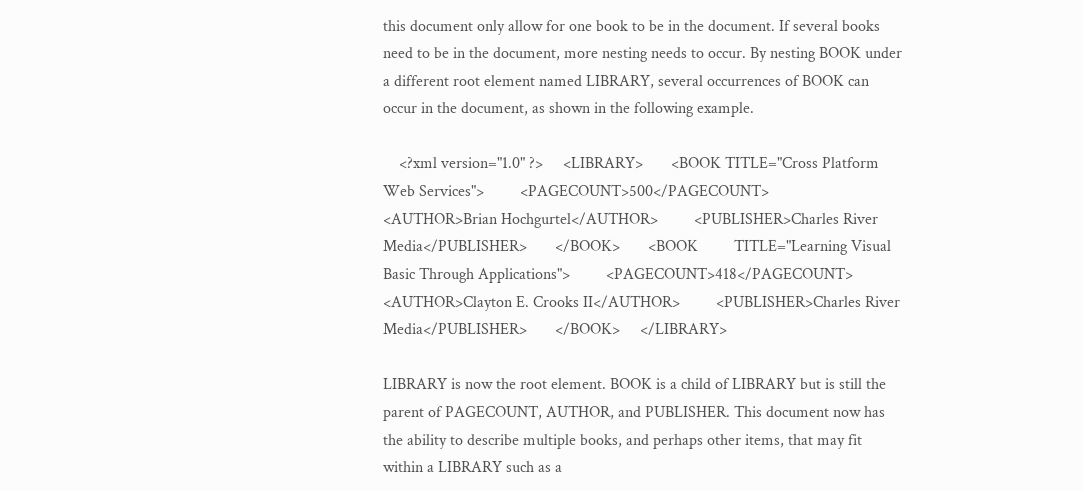this document only allow for one book to be in the document. If several books need to be in the document, more nesting needs to occur. By nesting BOOK under a different root element named LIBRARY, several occurrences of BOOK can occur in the document, as shown in the following example.

    <?xml version="1.0" ?>     <LIBRARY>       <BOOK TITLE="Cross Platform Web Services">         <PAGECOUNT>500</PAGECOUNT>         <AUTHOR>Brian Hochgurtel</AUTHOR>         <PUBLISHER>Charles River Media</PUBLISHER>       </BOOK>       <BOOK         TITLE="Learning Visual Basic Through Applications">         <PAGECOUNT>418</PAGECOUNT>         <AUTHOR>Clayton E. Crooks II</AUTHOR>         <PUBLISHER>Charles River Media</PUBLISHER>       </BOOK>     </LIBRARY>

LIBRARY is now the root element. BOOK is a child of LIBRARY but is still the parent of PAGECOUNT, AUTHOR, and PUBLISHER. This document now has the ability to describe multiple books, and perhaps other items, that may fit within a LIBRARY such as a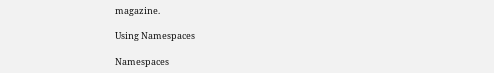magazine.

Using Namespaces

Namespaces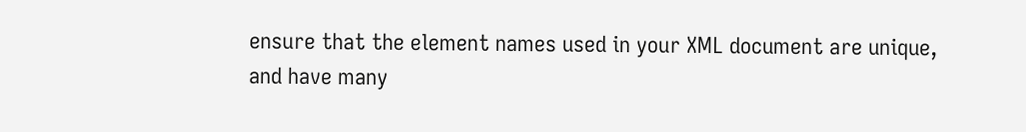ensure that the element names used in your XML document are unique, and have many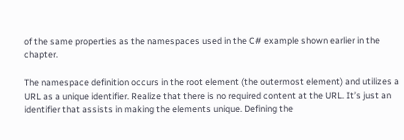of the same properties as the namespaces used in the C# example shown earlier in the chapter.

The namespace definition occurs in the root element (the outermost element) and utilizes a URL as a unique identifier. Realize that there is no required content at the URL. It’s just an identifier that assists in making the elements unique. Defining the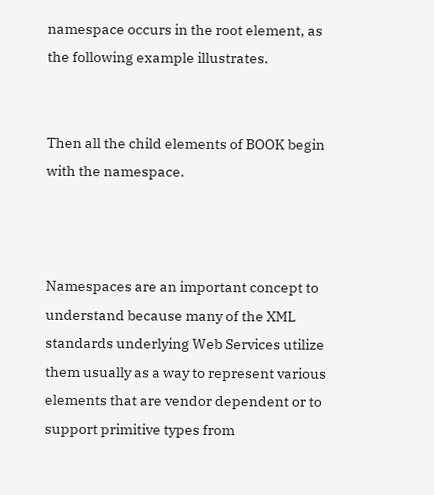namespace occurs in the root element, as the following example illustrates.


Then all the child elements of BOOK begin with the namespace.



Namespaces are an important concept to understand because many of the XML standards underlying Web Services utilize them usually as a way to represent various elements that are vendor dependent or to support primitive types from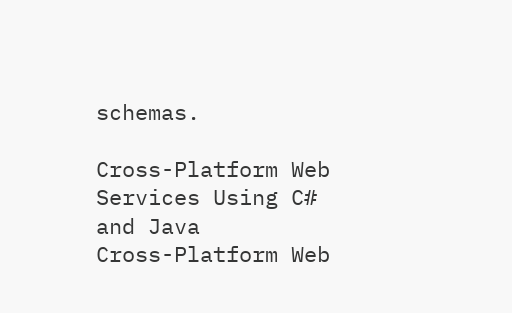schemas.

Cross-Platform Web Services Using C# and Java
Cross-Platform Web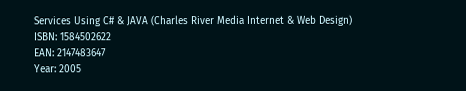Services Using C# & JAVA (Charles River Media Internet & Web Design)
ISBN: 1584502622
EAN: 2147483647
Year: 2005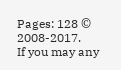Pages: 128 © 2008-2017.
If you may any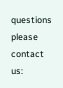questions please contact us: